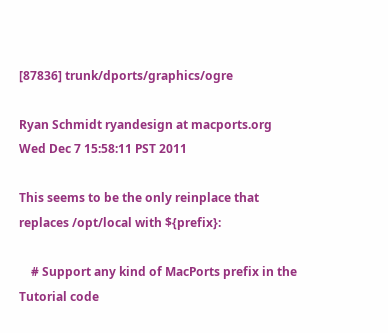[87836] trunk/dports/graphics/ogre

Ryan Schmidt ryandesign at macports.org
Wed Dec 7 15:58:11 PST 2011

This seems to be the only reinplace that replaces /opt/local with ${prefix}:

    # Support any kind of MacPorts prefix in the Tutorial code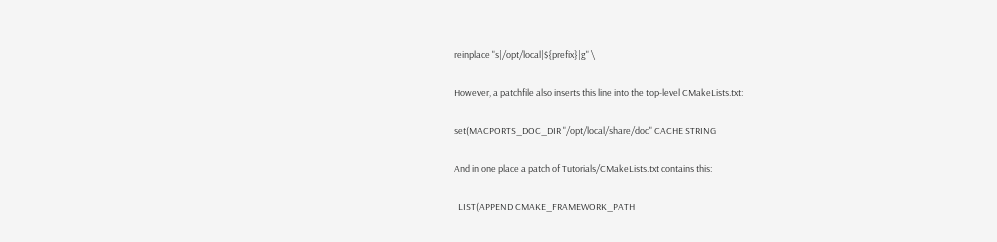reinplace "s|/opt/local|${prefix}|g" \

However, a patchfile also inserts this line into the top-level CMakeLists.txt:

set(MACPORTS_DOC_DIR "/opt/local/share/doc" CACHE STRING

And in one place a patch of Tutorials/CMakeLists.txt contains this:

  LIST(APPEND CMAKE_FRAMEWORK_PATH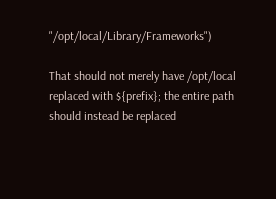"/opt/local/Library/Frameworks")

That should not merely have /opt/local replaced with ${prefix}; the entire path should instead be replaced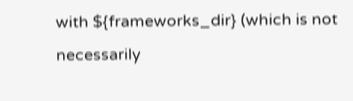with ${frameworks_dir} (which is not necessarily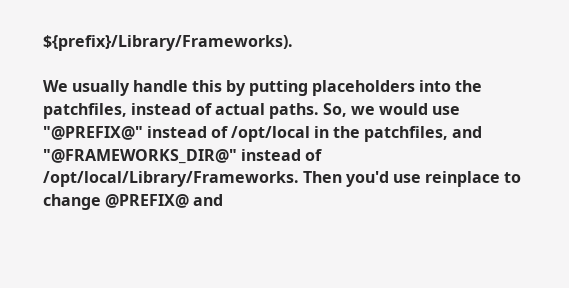${prefix}/Library/Frameworks).

We usually handle this by putting placeholders into the patchfiles, instead of actual paths. So, we would use "@PREFIX@" instead of /opt/local in the patchfiles, and "@FRAMEWORKS_DIR@" instead of /opt/local/Library/Frameworks. Then you'd use reinplace to change @PREFIX@ and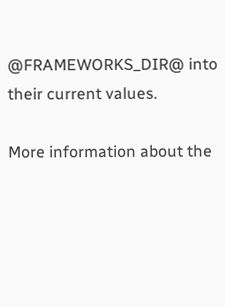@FRAMEWORKS_DIR@ into their current values.

More information about the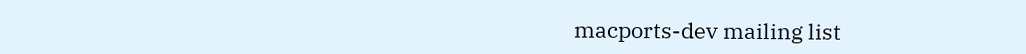macports-dev mailing list